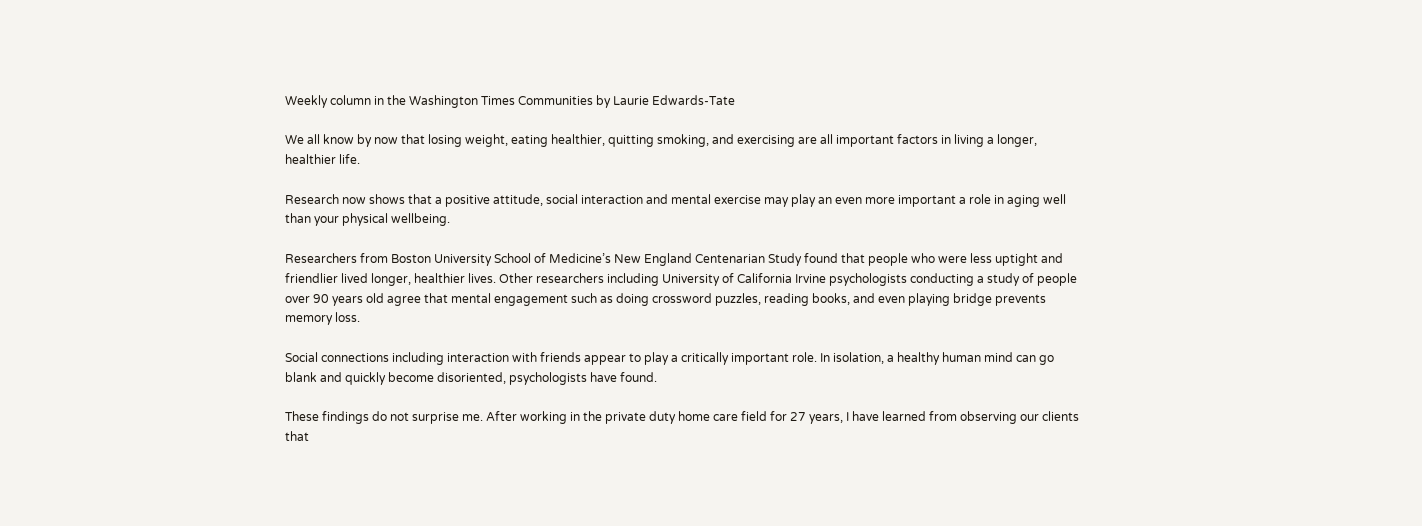Weekly column in the Washington Times Communities by Laurie Edwards-Tate

We all know by now that losing weight, eating healthier, quitting smoking, and exercising are all important factors in living a longer, healthier life.

Research now shows that a positive attitude, social interaction and mental exercise may play an even more important a role in aging well than your physical wellbeing.

Researchers from Boston University School of Medicine’s New England Centenarian Study found that people who were less uptight and friendlier lived longer, healthier lives. Other researchers including University of California Irvine psychologists conducting a study of people over 90 years old agree that mental engagement such as doing crossword puzzles, reading books, and even playing bridge prevents memory loss.

Social connections including interaction with friends appear to play a critically important role. In isolation, a healthy human mind can go blank and quickly become disoriented, psychologists have found.

These findings do not surprise me. After working in the private duty home care field for 27 years, I have learned from observing our clients that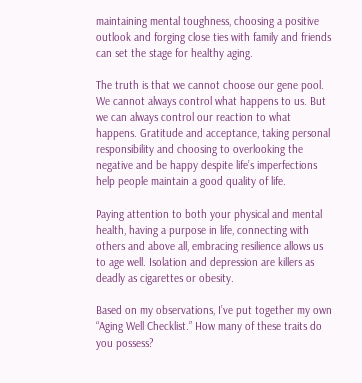maintaining mental toughness, choosing a positive outlook and forging close ties with family and friends can set the stage for healthy aging.

The truth is that we cannot choose our gene pool. We cannot always control what happens to us. But we can always control our reaction to what happens. Gratitude and acceptance, taking personal responsibility and choosing to overlooking the negative and be happy despite life’s imperfections help people maintain a good quality of life.

Paying attention to both your physical and mental health, having a purpose in life, connecting with others and above all, embracing resilience allows us to age well. Isolation and depression are killers as deadly as cigarettes or obesity.

Based on my observations, I’ve put together my own “Aging Well Checklist.” How many of these traits do you possess?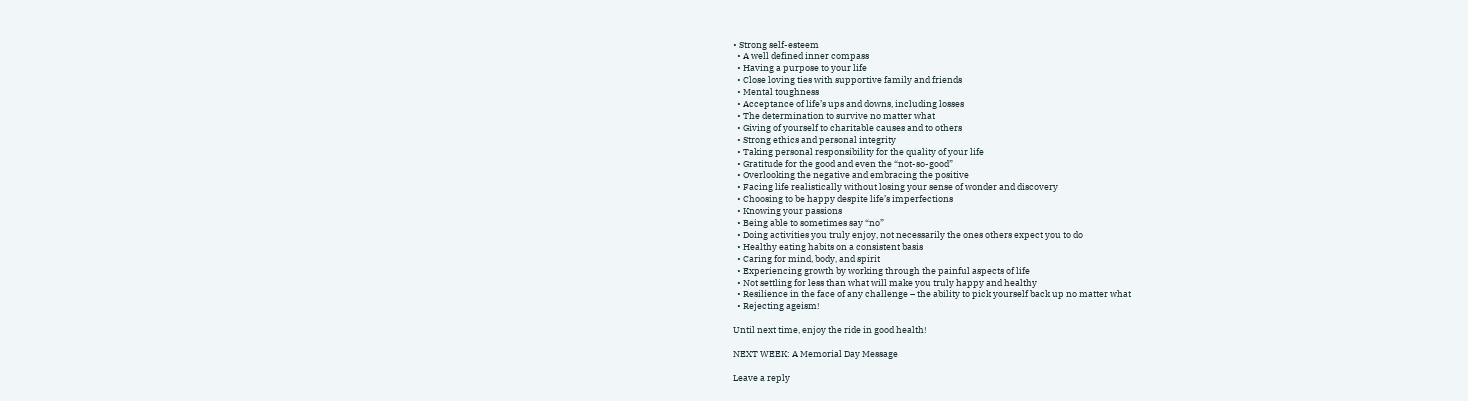• Strong self-esteem
  • A well defined inner compass
  • Having a purpose to your life
  • Close loving ties with supportive family and friends
  • Mental toughness
  • Acceptance of life’s ups and downs, including losses
  • The determination to survive no matter what
  • Giving of yourself to charitable causes and to others
  • Strong ethics and personal integrity
  • Taking personal responsibility for the quality of your life
  • Gratitude for the good and even the “not-so-good”
  • Overlooking the negative and embracing the positive
  • Facing life realistically without losing your sense of wonder and discovery
  • Choosing to be happy despite life’s imperfections
  • Knowing your passions
  • Being able to sometimes say “no”
  • Doing activities you truly enjoy, not necessarily the ones others expect you to do
  • Healthy eating habits on a consistent basis
  • Caring for mind, body, and spirit
  • Experiencing growth by working through the painful aspects of life
  • Not settling for less than what will make you truly happy and healthy
  • Resilience in the face of any challenge – the ability to pick yourself back up no matter what
  • Rejecting ageism!

Until next time, enjoy the ride in good health!

NEXT WEEK: A Memorial Day Message

Leave a reply